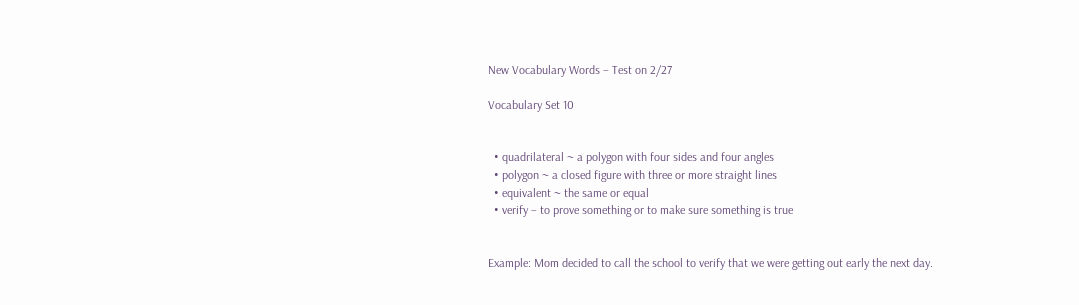New Vocabulary Words – Test on 2/27

Vocabulary Set 10


  • quadrilateral ~ a polygon with four sides and four angles
  • polygon ~ a closed figure with three or more straight lines
  • equivalent ~ the same or equal
  • verify – to prove something or to make sure something is true


Example: Mom decided to call the school to verify that we were getting out early the next day.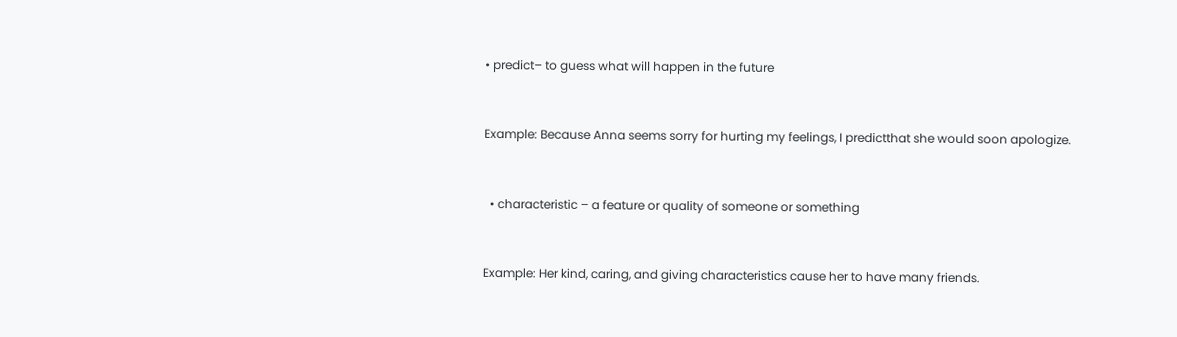• predict– to guess what will happen in the future


Example: Because Anna seems sorry for hurting my feelings, I predictthat she would soon apologize.


  • characteristic – a feature or quality of someone or something


Example: Her kind, caring, and giving characteristics cause her to have many friends.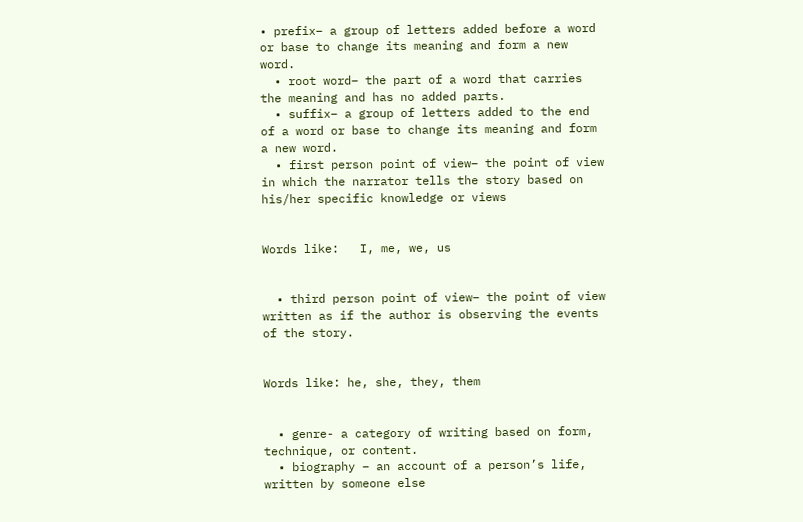• prefix– a group of letters added before a word or base to change its meaning and form a new word.
  • root word– the part of a word that carries the meaning and has no added parts.
  • suffix– a group of letters added to the end of a word or base to change its meaning and form a new word.
  • first person point of view– the point of view in which the narrator tells the story based on his/her specific knowledge or views


Words like:   I, me, we, us


  • third person point of view– the point of view written as if the author is observing the events of the story.


Words like: he, she, they, them


  • genre- a category of writing based on form, technique, or content.
  • biography – an account of a person’s life, written by someone else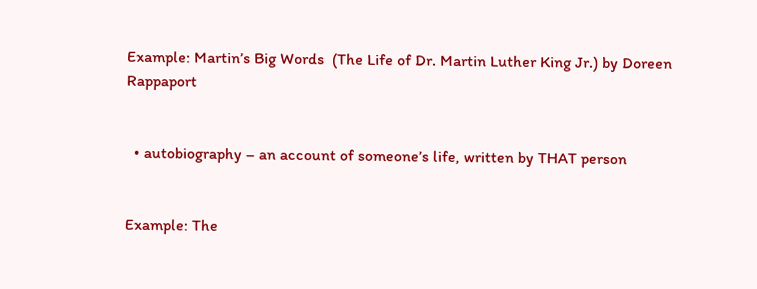Example: Martin’s Big Words  (The Life of Dr. Martin Luther King Jr.) by Doreen  Rappaport


  • autobiography – an account of someone’s life, written by THAT person


Example: The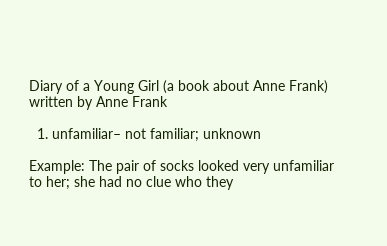Diary of a Young Girl (a book about Anne Frank) written by Anne Frank

  1. unfamiliar– not familiar; unknown

Example: The pair of socks looked very unfamiliar to her; she had no clue who they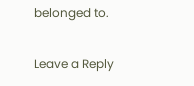belonged to.

Leave a Reply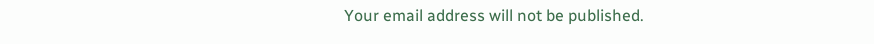Your email address will not be published.